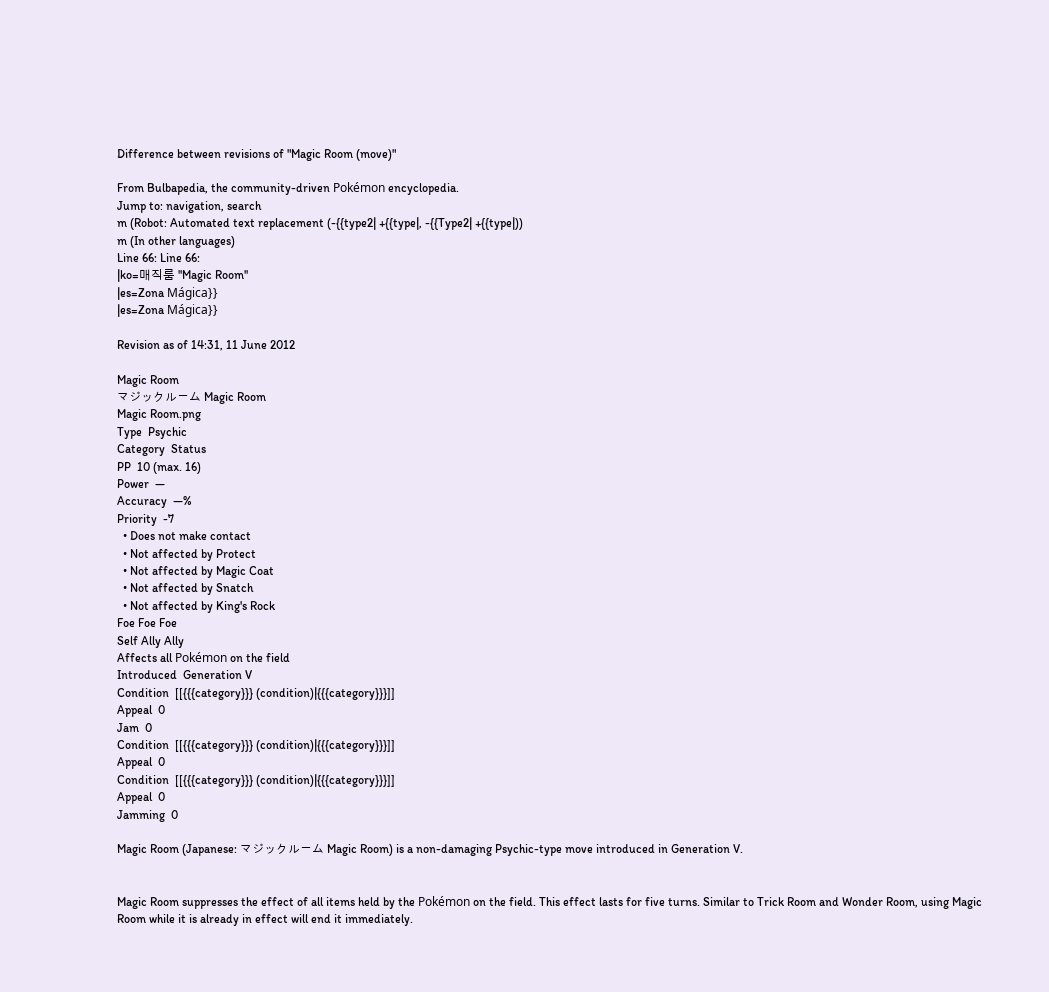Difference between revisions of "Magic Room (move)"

From Bulbapedia, the community-driven Pokémon encyclopedia.
Jump to: navigation, search
m (Robot: Automated text replacement (-{{type2| +{{type|, -{{Type2| +{{type|))
m (In other languages)
Line 66: Line 66:
|ko=매직룸 ''Magic Room''
|es=Zona Mágica}}
|es=Zona Mágica}}

Revision as of 14:31, 11 June 2012

Magic Room
マジックルーム Magic Room
Magic Room.png
Type  Psychic
Category  Status
PP  10 (max. 16)
Power  —
Accuracy  —%
Priority  -7
  • Does not make contact
  • Not affected by Protect
  • Not affected by Magic Coat
  • Not affected by Snatch
  • Not affected by King's Rock
Foe Foe Foe
Self Ally Ally
Affects all Pokémon on the field
Introduced  Generation V
Condition  [[{{{category}}} (condition)|{{{category}}}]]
Appeal  0
Jam  0
Condition  [[{{{category}}} (condition)|{{{category}}}]]
Appeal  0
Condition  [[{{{category}}} (condition)|{{{category}}}]]
Appeal  0
Jamming  0

Magic Room (Japanese: マジックルーム Magic Room) is a non-damaging Psychic-type move introduced in Generation V.


Magic Room suppresses the effect of all items held by the Pokémon on the field. This effect lasts for five turns. Similar to Trick Room and Wonder Room, using Magic Room while it is already in effect will end it immediately.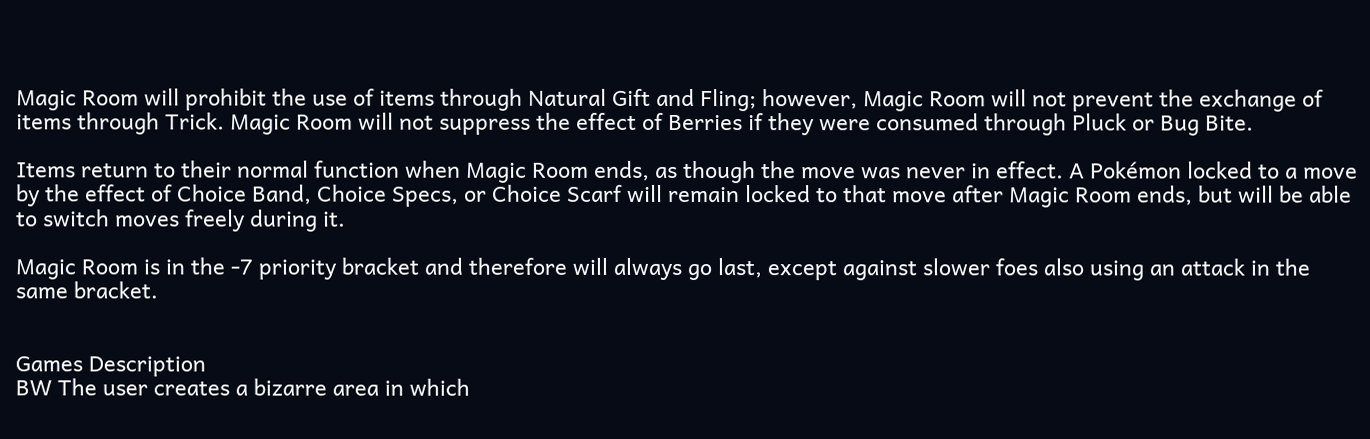Magic Room will prohibit the use of items through Natural Gift and Fling; however, Magic Room will not prevent the exchange of items through Trick. Magic Room will not suppress the effect of Berries if they were consumed through Pluck or Bug Bite.

Items return to their normal function when Magic Room ends, as though the move was never in effect. A Pokémon locked to a move by the effect of Choice Band, Choice Specs, or Choice Scarf will remain locked to that move after Magic Room ends, but will be able to switch moves freely during it.

Magic Room is in the -7 priority bracket and therefore will always go last, except against slower foes also using an attack in the same bracket.


Games Description
BW The user creates a bizarre area in which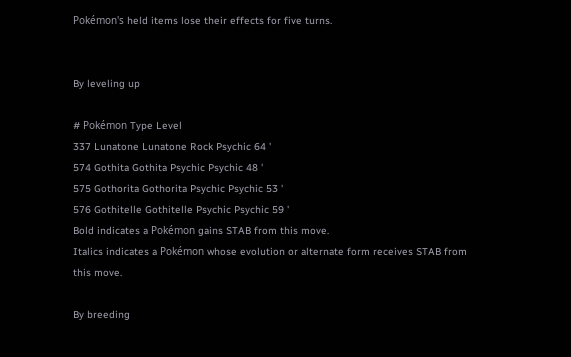Pokémon's held items lose their effects for five turns.


By leveling up

# Pokémon Type Level
337 Lunatone Lunatone Rock Psychic 64 '
574 Gothita Gothita Psychic Psychic 48 '
575 Gothorita Gothorita Psychic Psychic 53 '
576 Gothitelle Gothitelle Psychic Psychic 59 '
Bold indicates a Pokémon gains STAB from this move.
Italics indicates a Pokémon whose evolution or alternate form receives STAB from this move.

By breeding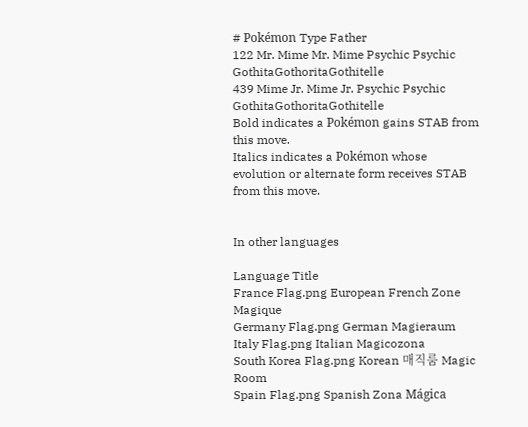# Pokémon Type Father
122 Mr. Mime Mr. Mime Psychic Psychic GothitaGothoritaGothitelle
439 Mime Jr. Mime Jr. Psychic Psychic GothitaGothoritaGothitelle
Bold indicates a Pokémon gains STAB from this move.
Italics indicates a Pokémon whose evolution or alternate form receives STAB from this move.


In other languages

Language Title
France Flag.png European French Zone Magique
Germany Flag.png German Magieraum
Italy Flag.png Italian Magicozona
South Korea Flag.png Korean 매직룸 Magic Room
Spain Flag.png Spanish Zona Mágica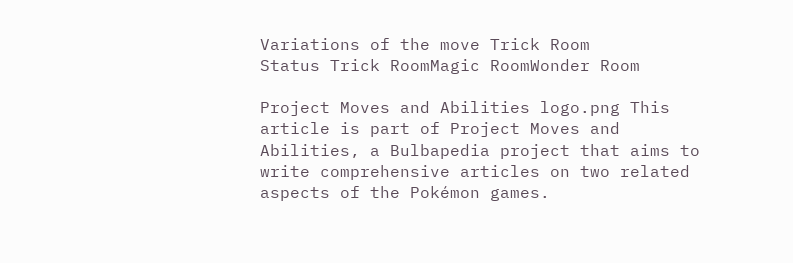Variations of the move Trick Room
Status Trick RoomMagic RoomWonder Room

Project Moves and Abilities logo.png This article is part of Project Moves and Abilities, a Bulbapedia project that aims to write comprehensive articles on two related aspects of the Pokémon games.